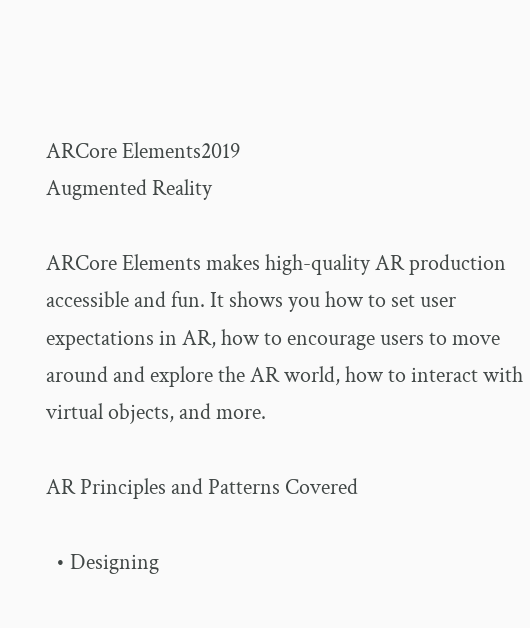ARCore Elements2019
Augmented Reality

ARCore Elements makes high-quality AR production accessible and fun. It shows you how to set user expectations in AR, how to encourage users to move around and explore the AR world, how to interact with virtual objects, and more.

AR Principles and Patterns Covered

  • Designing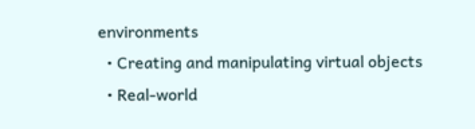environments
  • Creating and manipulating virtual objects
  • Real-world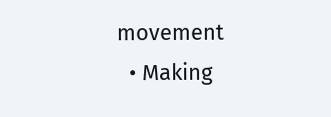movement
  • Making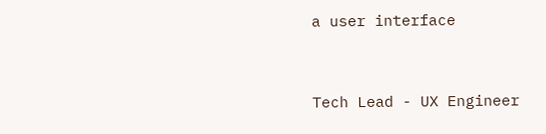a user interface


Tech Lead - UX Engineer